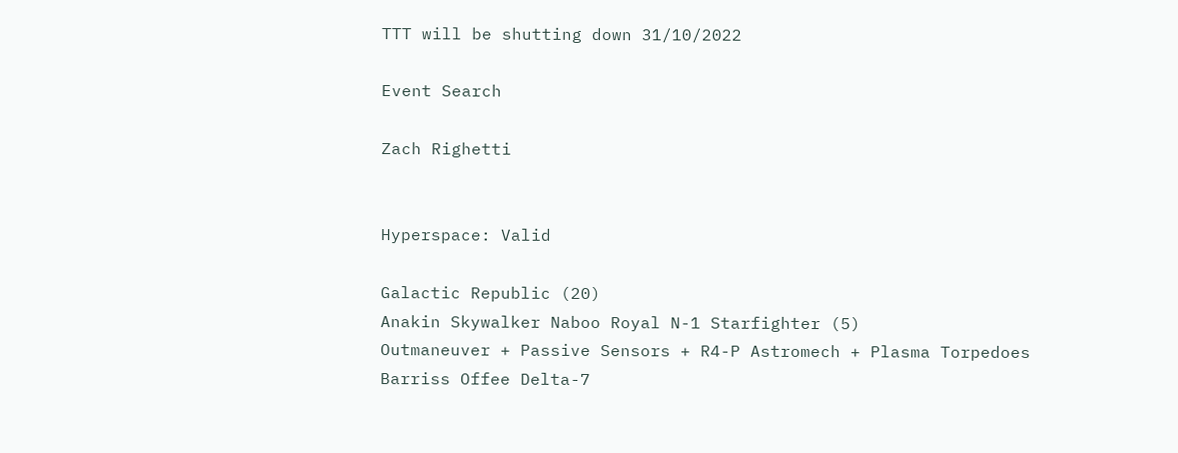TTT will be shutting down 31/10/2022

Event Search

Zach Righetti


Hyperspace: Valid

Galactic Republic (20)
Anakin Skywalker Naboo Royal N-1 Starfighter (5)
Outmaneuver + Passive Sensors + R4-P Astromech + Plasma Torpedoes
Barriss Offee Delta-7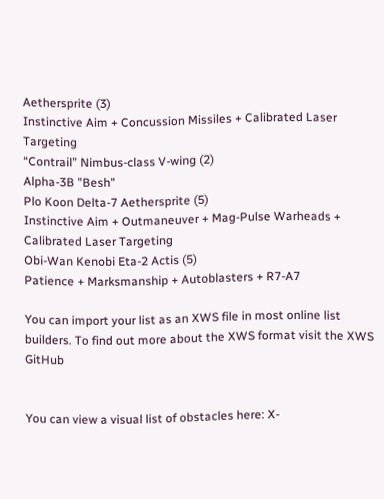Aethersprite (3)
Instinctive Aim + Concussion Missiles + Calibrated Laser Targeting
“Contrail” Nimbus-class V-wing (2)
Alpha-3B "Besh"
Plo Koon Delta-7 Aethersprite (5)
Instinctive Aim + Outmaneuver + Mag-Pulse Warheads + Calibrated Laser Targeting
Obi-Wan Kenobi Eta-2 Actis (5)
Patience + Marksmanship + Autoblasters + R7-A7

You can import your list as an XWS file in most online list builders. To find out more about the XWS format visit the XWS GitHub


You can view a visual list of obstacles here: X-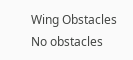Wing Obstacles
No obstacles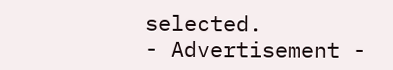selected.
- Advertisement -